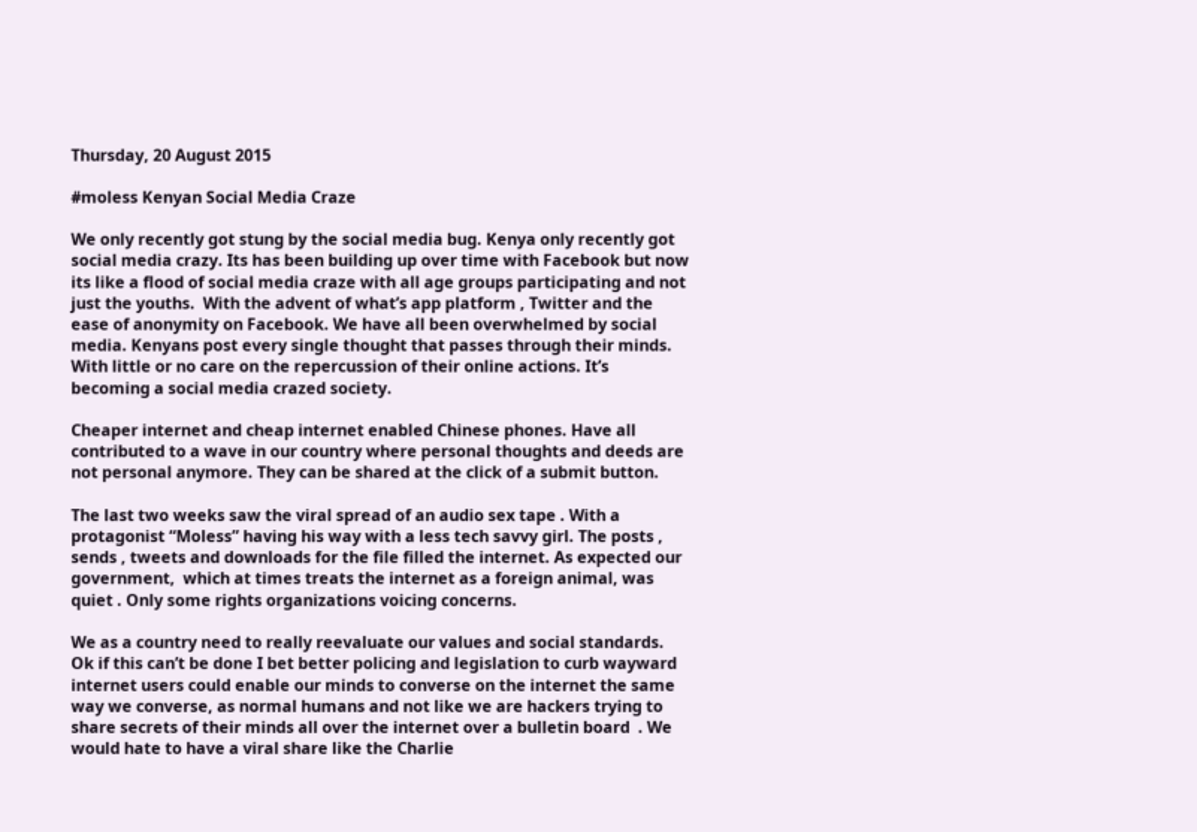Thursday, 20 August 2015

#moless Kenyan Social Media Craze

We only recently got stung by the social media bug. Kenya only recently got social media crazy. Its has been building up over time with Facebook but now its like a flood of social media craze with all age groups participating and not just the youths.  With the advent of what’s app platform , Twitter and the ease of anonymity on Facebook. We have all been overwhelmed by social media. Kenyans post every single thought that passes through their minds. With little or no care on the repercussion of their online actions. It’s becoming a social media crazed society.

Cheaper internet and cheap internet enabled Chinese phones. Have all contributed to a wave in our country where personal thoughts and deeds are not personal anymore. They can be shared at the click of a submit button.

The last two weeks saw the viral spread of an audio sex tape . With a protagonist “Moless” having his way with a less tech savvy girl. The posts , sends , tweets and downloads for the file filled the internet. As expected our government,  which at times treats the internet as a foreign animal, was quiet . Only some rights organizations voicing concerns.

We as a country need to really reevaluate our values and social standards. Ok if this can’t be done I bet better policing and legislation to curb wayward internet users could enable our minds to converse on the internet the same way we converse, as normal humans and not like we are hackers trying to share secrets of their minds all over the internet over a bulletin board  . We would hate to have a viral share like the Charlie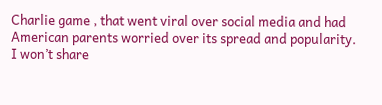Charlie game , that went viral over social media and had American parents worried over its spread and popularity. I won’t share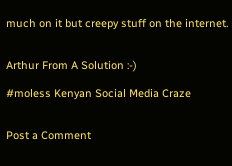much on it but creepy stuff on the internet.


Arthur From A Solution :-)

#moless Kenyan Social Media Craze


Post a Comment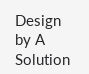Design by A Solution